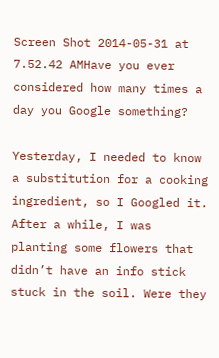Screen Shot 2014-05-31 at 7.52.42 AMHave you ever considered how many times a day you Google something?

Yesterday, I needed to know a substitution for a cooking ingredient, so I Googled it. After a while, I was planting some flowers that didn’t have an info stick stuck in the soil. Were they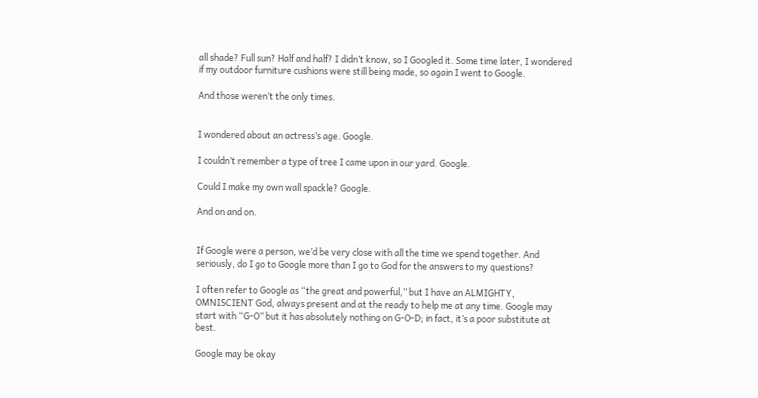all shade? Full sun? Half and half? I didn’t know, so I Googled it. Some time later, I wondered if my outdoor furniture cushions were still being made, so again I went to Google.

And those weren’t the only times.


I wondered about an actress’s age. Google.

I couldn’t remember a type of tree I came upon in our yard. Google.

Could I make my own wall spackle? Google.

And on and on.


If Google were a person, we’d be very close with all the time we spend together. And seriously, do I go to Google more than I go to God for the answers to my questions?

I often refer to Google as “the great and powerful,” but I have an ALMIGHTY, OMNISCIENT God, always present and at the ready to help me at any time. Google may start with “G-O” but it has absolutely nothing on G-O-D; in fact, it’s a poor substitute at best.

Google may be okay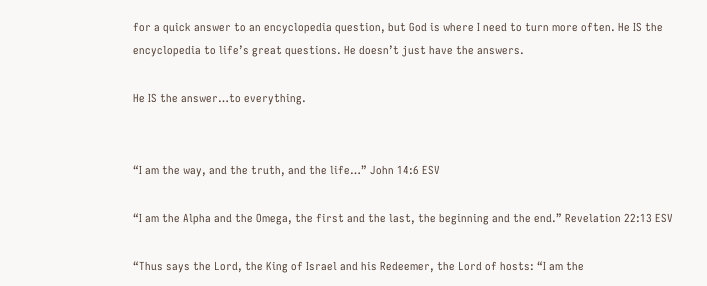for a quick answer to an encyclopedia question, but God is where I need to turn more often. He IS the encyclopedia to life’s great questions. He doesn’t just have the answers.

He IS the answer…to everything.


“I am the way, and the truth, and the life…” John 14:6 ESV

“I am the Alpha and the Omega, the first and the last, the beginning and the end.” Revelation 22:13 ESV

“Thus says the Lord, the King of Israel and his Redeemer, the Lord of hosts: “I am the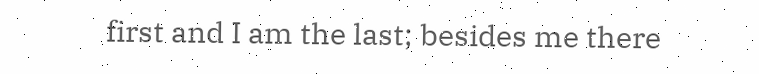first and I am the last; besides me there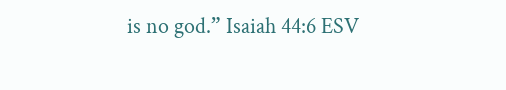is no god.” Isaiah 44:6 ESV